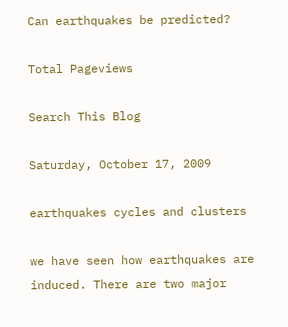Can earthquakes be predicted?

Total Pageviews

Search This Blog

Saturday, October 17, 2009

earthquakes cycles and clusters

we have seen how earthquakes are induced. There are two major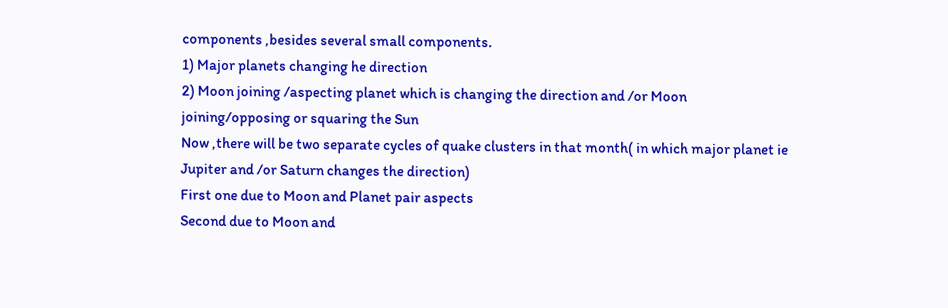components ,besides several small components.
1) Major planets changing he direction
2) Moon joining /aspecting planet which is changing the direction and /or Moon joining/opposing or squaring the Sun
Now ,there will be two separate cycles of quake clusters in that month( in which major planet ie Jupiter and /or Saturn changes the direction)
First one due to Moon and Planet pair aspects
Second due to Moon and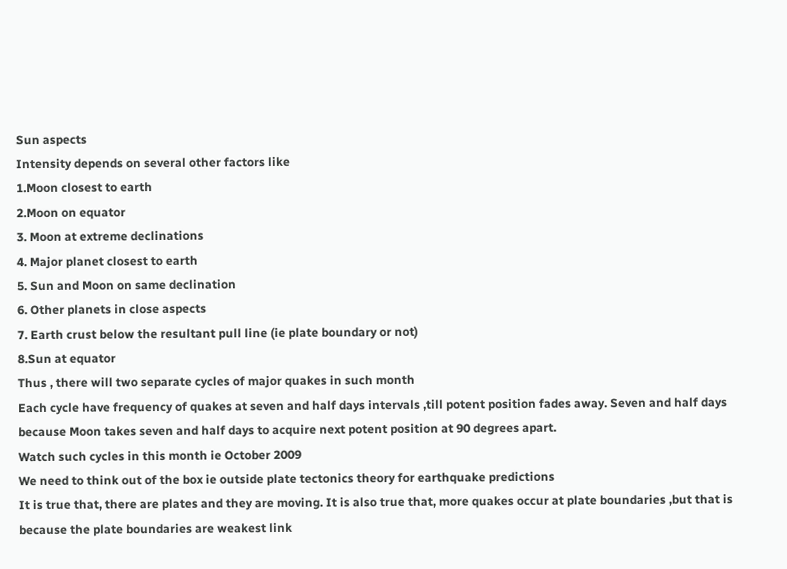Sun aspects
Intensity depends on several other factors like
1.Moon closest to earth
2.Moon on equator
3. Moon at extreme declinations
4. Major planet closest to earth
5. Sun and Moon on same declination
6. Other planets in close aspects
7. Earth crust below the resultant pull line (ie plate boundary or not)
8.Sun at equator
Thus , there will two separate cycles of major quakes in such month
Each cycle have frequency of quakes at seven and half days intervals ,till potent position fades away. Seven and half days because Moon takes seven and half days to acquire next potent position at 90 degrees apart.
Watch such cycles in this month ie October 2009
We need to think out of the box ie outside plate tectonics theory for earthquake predictions
It is true that, there are plates and they are moving. It is also true that, more quakes occur at plate boundaries ,but that is because the plate boundaries are weakest link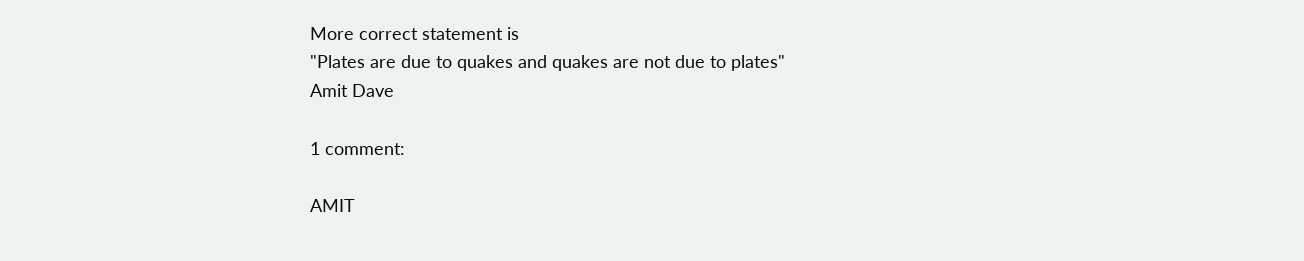More correct statement is
"Plates are due to quakes and quakes are not due to plates"
Amit Dave

1 comment:

AMIT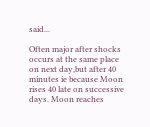said...

Often major after shocks occurs at the same place on next day,but after 40 minutes ie because Moon rises 40 late on successive days. Moon reaches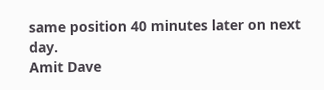same position 40 minutes later on next day.
Amit Dave